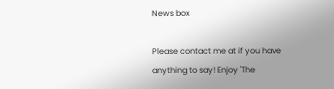News box

Please contact me at if you have anything to say! Enjoy 'The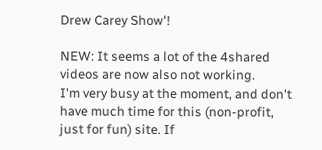Drew Carey Show'!

NEW: It seems a lot of the 4shared videos are now also not working.
I'm very busy at the moment, and don't have much time for this (non-profit, just for fun) site. If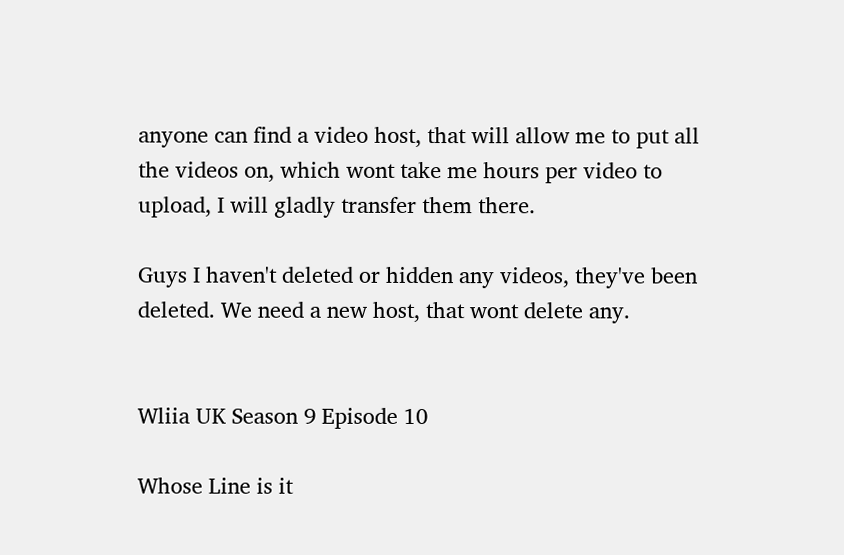anyone can find a video host, that will allow me to put all the videos on, which wont take me hours per video to upload, I will gladly transfer them there.

Guys I haven't deleted or hidden any videos, they've been deleted. We need a new host, that wont delete any.


Wliia UK Season 9 Episode 10

Whose Line is it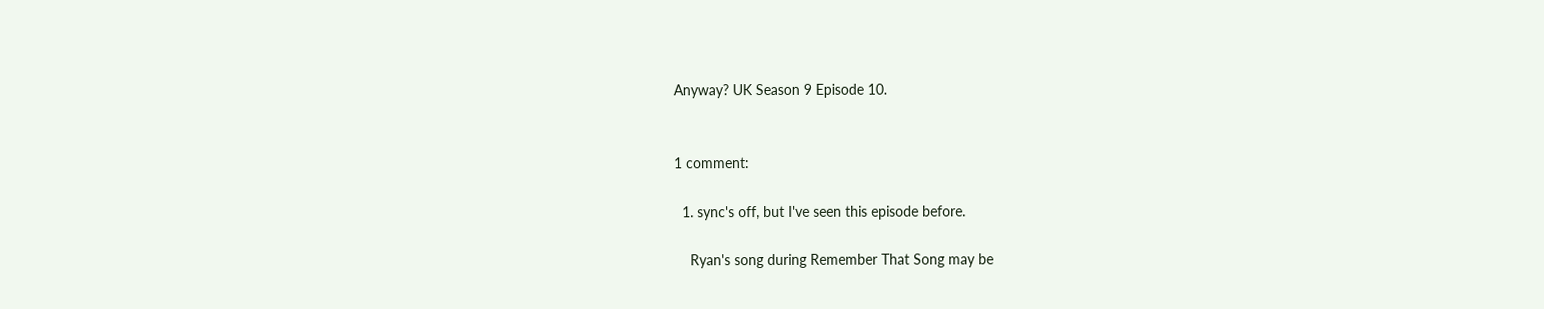Anyway? UK Season 9 Episode 10.


1 comment:

  1. sync's off, but I've seen this episode before.

    Ryan's song during Remember That Song may be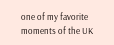one of my favorite moments of the UK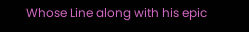Whose Line along with his epic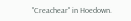"Creachear" in Hoedown.